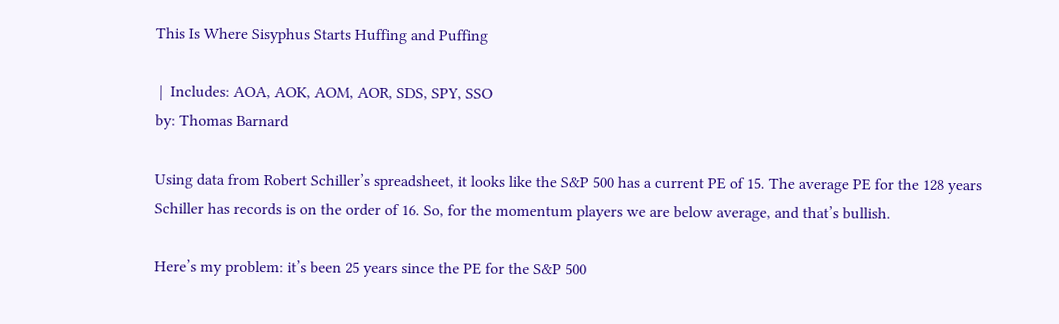This Is Where Sisyphus Starts Huffing and Puffing

 |  Includes: AOA, AOK, AOM, AOR, SDS, SPY, SSO
by: Thomas Barnard

Using data from Robert Schiller’s spreadsheet, it looks like the S&P 500 has a current PE of 15. The average PE for the 128 years Schiller has records is on the order of 16. So, for the momentum players we are below average, and that’s bullish.

Here’s my problem: it’s been 25 years since the PE for the S&P 500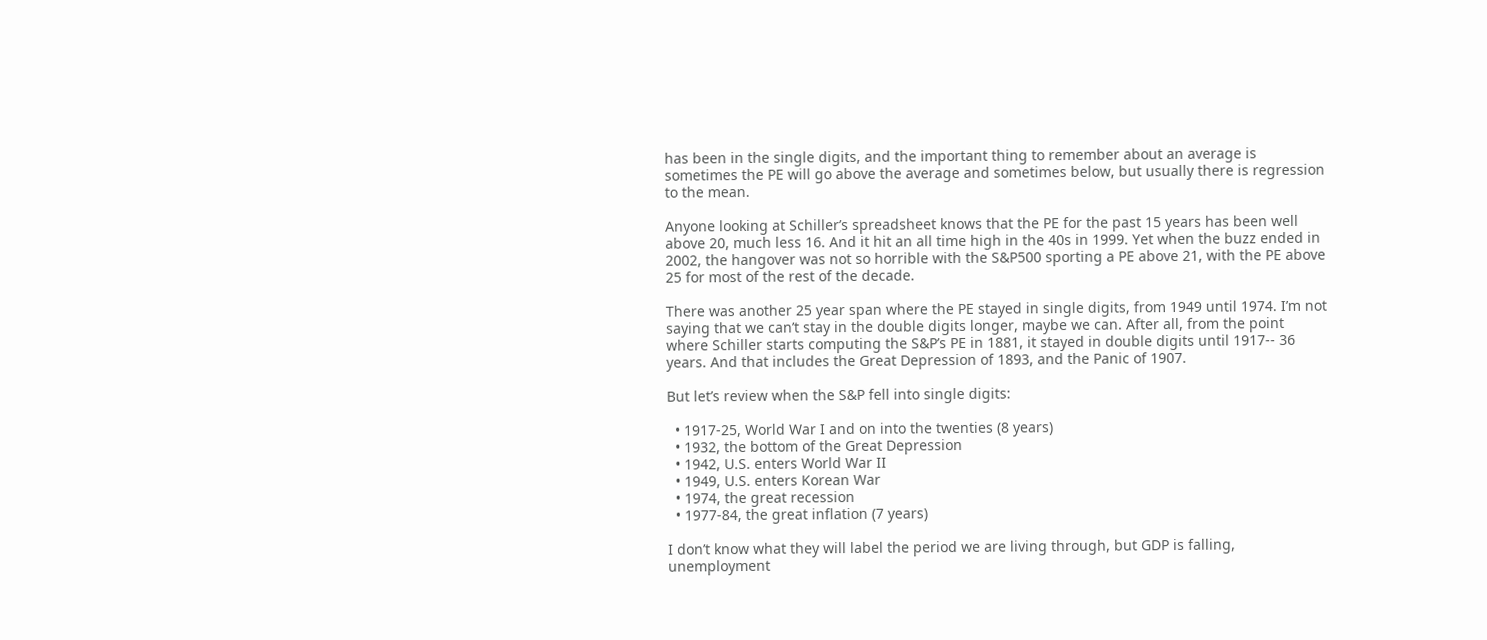has been in the single digits, and the important thing to remember about an average is sometimes the PE will go above the average and sometimes below, but usually there is regression to the mean.

Anyone looking at Schiller’s spreadsheet knows that the PE for the past 15 years has been well above 20, much less 16. And it hit an all time high in the 40s in 1999. Yet when the buzz ended in 2002, the hangover was not so horrible with the S&P500 sporting a PE above 21, with the PE above 25 for most of the rest of the decade.

There was another 25 year span where the PE stayed in single digits, from 1949 until 1974. I’m not saying that we can’t stay in the double digits longer, maybe we can. After all, from the point where Schiller starts computing the S&P’s PE in 1881, it stayed in double digits until 1917-- 36 years. And that includes the Great Depression of 1893, and the Panic of 1907.

But let’s review when the S&P fell into single digits:

  • 1917-25, World War I and on into the twenties (8 years)
  • 1932, the bottom of the Great Depression
  • 1942, U.S. enters World War II
  • 1949, U.S. enters Korean War
  • 1974, the great recession
  • 1977-84, the great inflation (7 years)

I don’t know what they will label the period we are living through, but GDP is falling, unemployment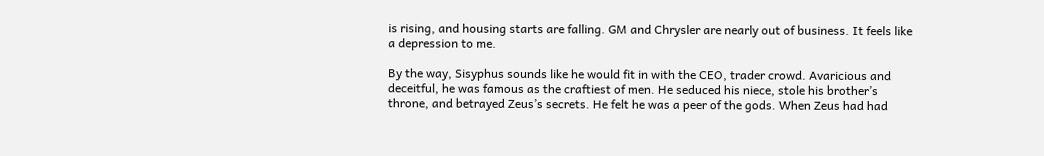is rising, and housing starts are falling. GM and Chrysler are nearly out of business. It feels like a depression to me.

By the way, Sisyphus sounds like he would fit in with the CEO, trader crowd. Avaricious and deceitful, he was famous as the craftiest of men. He seduced his niece, stole his brother’s throne, and betrayed Zeus’s secrets. He felt he was a peer of the gods. When Zeus had had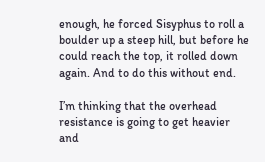enough, he forced Sisyphus to roll a boulder up a steep hill, but before he could reach the top, it rolled down again. And to do this without end.

I’m thinking that the overhead resistance is going to get heavier and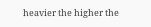heavier the higher the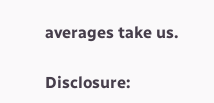averages take us.

Disclosure: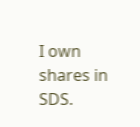I own shares in SDS.